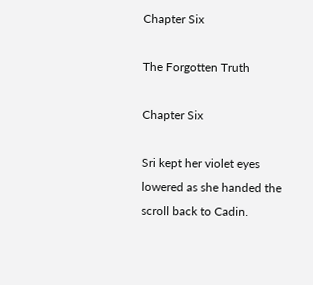Chapter Six

The Forgotten Truth

Chapter Six

Sri kept her violet eyes lowered as she handed the scroll back to Cadin.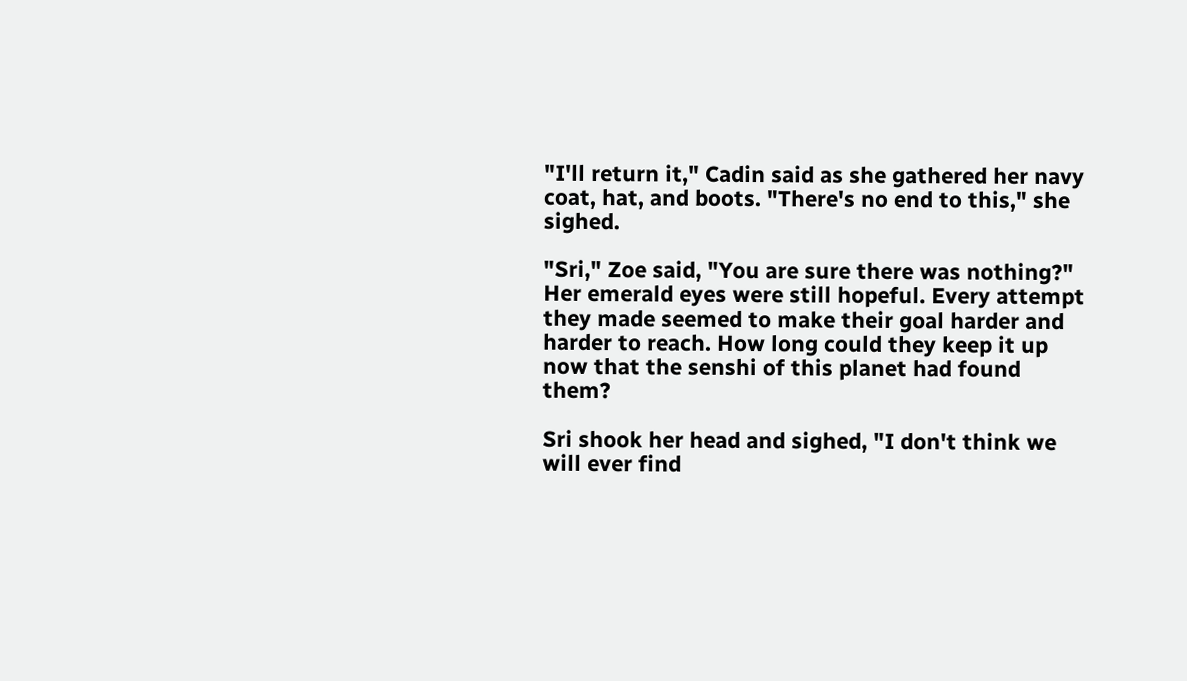"I'll return it," Cadin said as she gathered her navy coat, hat, and boots. "There's no end to this," she sighed.

"Sri," Zoe said, "You are sure there was nothing?" Her emerald eyes were still hopeful. Every attempt they made seemed to make their goal harder and harder to reach. How long could they keep it up now that the senshi of this planet had found them?

Sri shook her head and sighed, "I don't think we will ever find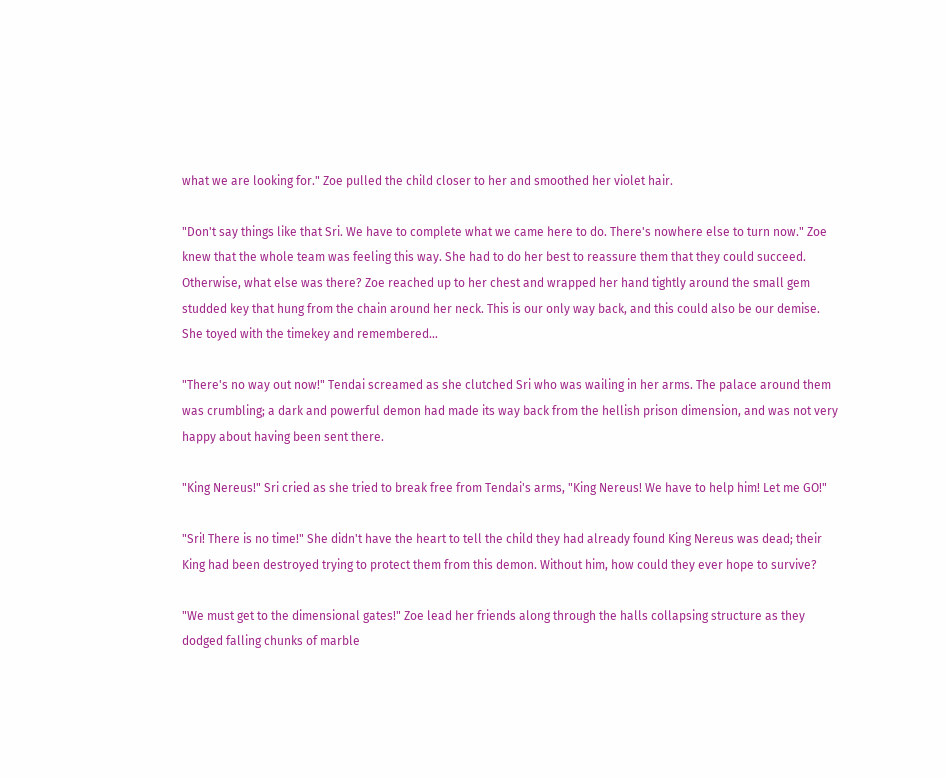what we are looking for." Zoe pulled the child closer to her and smoothed her violet hair.

"Don't say things like that Sri. We have to complete what we came here to do. There's nowhere else to turn now." Zoe knew that the whole team was feeling this way. She had to do her best to reassure them that they could succeed. Otherwise, what else was there? Zoe reached up to her chest and wrapped her hand tightly around the small gem studded key that hung from the chain around her neck. This is our only way back, and this could also be our demise. She toyed with the timekey and remembered...

"There's no way out now!" Tendai screamed as she clutched Sri who was wailing in her arms. The palace around them was crumbling; a dark and powerful demon had made its way back from the hellish prison dimension, and was not very happy about having been sent there.

"King Nereus!" Sri cried as she tried to break free from Tendai's arms, "King Nereus! We have to help him! Let me GO!"

"Sri! There is no time!" She didn't have the heart to tell the child they had already found King Nereus was dead; their King had been destroyed trying to protect them from this demon. Without him, how could they ever hope to survive?

"We must get to the dimensional gates!" Zoe lead her friends along through the halls collapsing structure as they dodged falling chunks of marble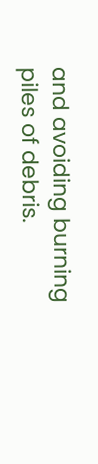and avoiding burning piles of debris.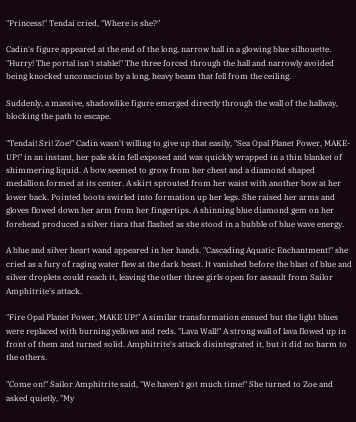"Princess!" Tendai cried, "Where is she?"

Cadin's figure appeared at the end of the long, narrow hall in a glowing blue silhouette. "Hurry! The portal isn't stable!" The three forced through the hall and narrowly avoided being knocked unconscious by a long, heavy beam that fell from the ceiling.

Suddenly, a massive, shadowlike figure emerged directly through the wall of the hallway, blocking the path to escape.

"Tendai! Sri! Zoe!" Cadin wasn't willing to give up that easily, "Sea Opal Planet Power, MAKE-UP!" in an instant, her pale skin fell exposed and was quickly wrapped in a thin blanket of shimmering liquid. A bow seemed to grow from her chest and a diamond shaped medallion formed at its center. A skirt sprouted from her waist with another bow at her lower back. Pointed boots swirled into formation up her legs. She raised her arms and gloves flowed down her arm from her fingertips. A shinning blue diamond gem on her forehead produced a silver tiara that flashed as she stood in a bubble of blue wave energy.

A blue and silver heart wand appeared in her hands. "Cascading Aquatic Enchantment!" she cried as a fury of raging water flew at the dark beast. It vanished before the blast of blue and silver droplets could reach it, leaving the other three girls open for assault from Sailor Amphitrite's attack.

"Fire Opal Planet Power, MAKE UP!" A similar transformation ensued but the light blues were replaced with burning yellows and reds. "Lava Wall!" A strong wall of lava flowed up in front of them and turned solid. Amphitrite's attack disintegrated it, but it did no harm to the others.

"Come on!" Sailor Amphitrite said, "We haven't got much time!" She turned to Zoe and asked quietly, "My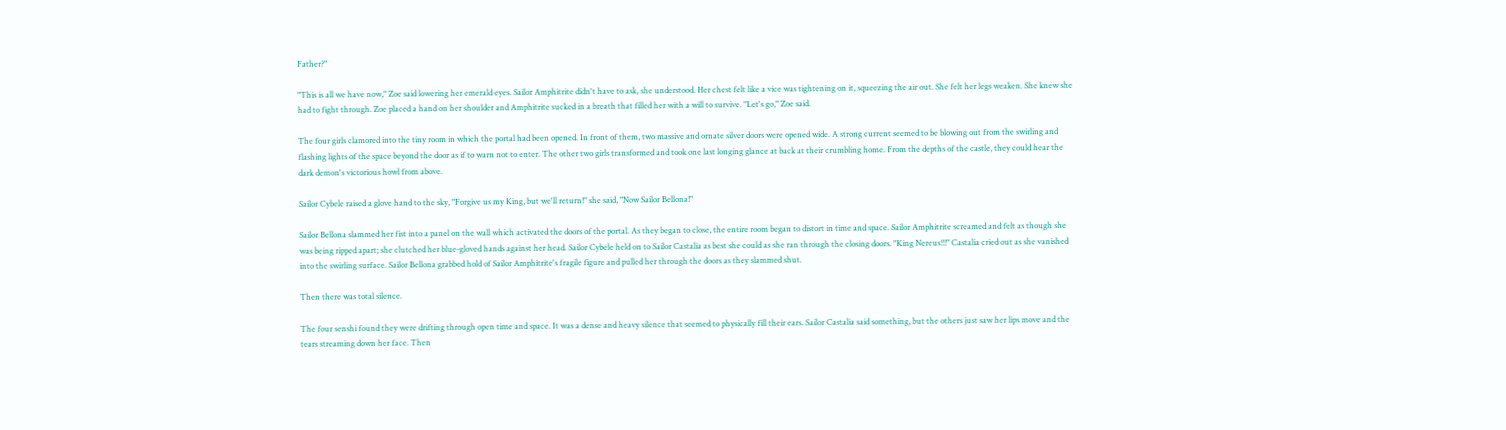Father?"

"This is all we have now," Zoe said lowering her emerald eyes. Sailor Amphitrite didn't have to ask, she understood. Her chest felt like a vice was tightening on it, squeezing the air out. She felt her legs weaken. She knew she had to fight through. Zoe placed a hand on her shoulder and Amphitrite sucked in a breath that filled her with a will to survive. "Let's go," Zoe said.

The four girls clamored into the tiny room in which the portal had been opened. In front of them, two massive and ornate silver doors were opened wide. A strong current seemed to be blowing out from the swirling and flashing lights of the space beyond the door as if to warn not to enter. The other two girls transformed and took one last longing glance at back at their crumbling home. From the depths of the castle, they could hear the dark demon's victorious howl from above.

Sailor Cybele raised a glove hand to the sky, "Forgive us my King, but we'll return!" she said, "Now Sailor Bellona!"

Sailor Bellona slammed her fist into a panel on the wall which activated the doors of the portal. As they began to close, the entire room began to distort in time and space. Sailor Amphitrite screamed and felt as though she was being ripped apart; she clutched her blue-gloved hands against her head. Sailor Cybele held on to Sailor Castalia as best she could as she ran through the closing doors. "King Nereus!!!" Castalia cried out as she vanished into the swirling surface. Sailor Bellona grabbed hold of Sailor Amphitrite's fragile figure and pulled her through the doors as they slammed shut.

Then there was total silence.

The four senshi found they were drifting through open time and space. It was a dense and heavy silence that seemed to physically fill their ears. Sailor Castalia said something, but the others just saw her lips move and the tears streaming down her face. Then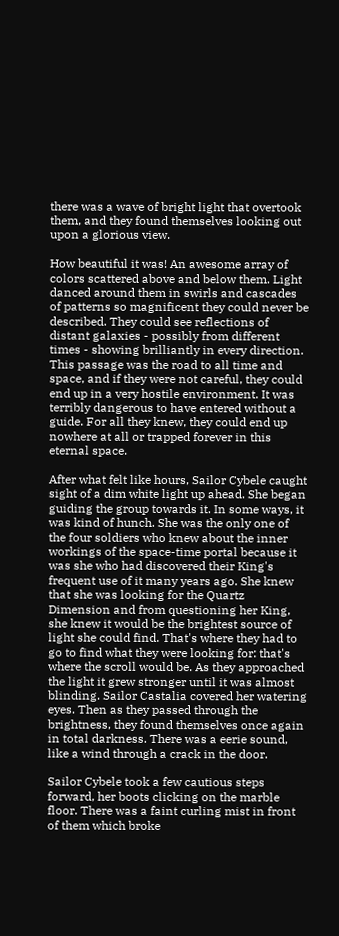there was a wave of bright light that overtook them, and they found themselves looking out upon a glorious view.

How beautiful it was! An awesome array of colors scattered above and below them. Light danced around them in swirls and cascades of patterns so magnificent they could never be described. They could see reflections of distant galaxies - possibly from different times - showing brilliantly in every direction. This passage was the road to all time and space, and if they were not careful, they could end up in a very hostile environment. It was terribly dangerous to have entered without a guide. For all they knew, they could end up nowhere at all or trapped forever in this eternal space.

After what felt like hours, Sailor Cybele caught sight of a dim white light up ahead. She began guiding the group towards it. In some ways, it was kind of hunch. She was the only one of the four soldiers who knew about the inner workings of the space-time portal because it was she who had discovered their King's frequent use of it many years ago. She knew that she was looking for the Quartz Dimension and from questioning her King, she knew it would be the brightest source of light she could find. That's where they had to go to find what they were looking for: that's where the scroll would be. As they approached the light it grew stronger until it was almost blinding. Sailor Castalia covered her watering eyes. Then as they passed through the brightness, they found themselves once again in total darkness. There was a eerie sound, like a wind through a crack in the door.

Sailor Cybele took a few cautious steps forward, her boots clicking on the marble floor. There was a faint curling mist in front of them which broke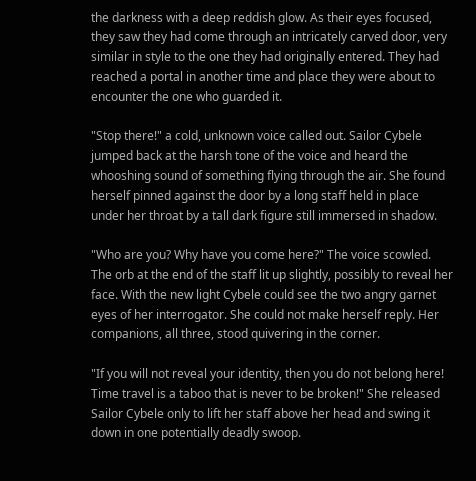the darkness with a deep reddish glow. As their eyes focused, they saw they had come through an intricately carved door, very similar in style to the one they had originally entered. They had reached a portal in another time and place they were about to encounter the one who guarded it.

"Stop there!" a cold, unknown voice called out. Sailor Cybele jumped back at the harsh tone of the voice and heard the whooshing sound of something flying through the air. She found herself pinned against the door by a long staff held in place under her throat by a tall dark figure still immersed in shadow.

"Who are you? Why have you come here?" The voice scowled. The orb at the end of the staff lit up slightly, possibly to reveal her face. With the new light Cybele could see the two angry garnet eyes of her interrogator. She could not make herself reply. Her companions, all three, stood quivering in the corner.

"If you will not reveal your identity, then you do not belong here! Time travel is a taboo that is never to be broken!" She released Sailor Cybele only to lift her staff above her head and swing it down in one potentially deadly swoop.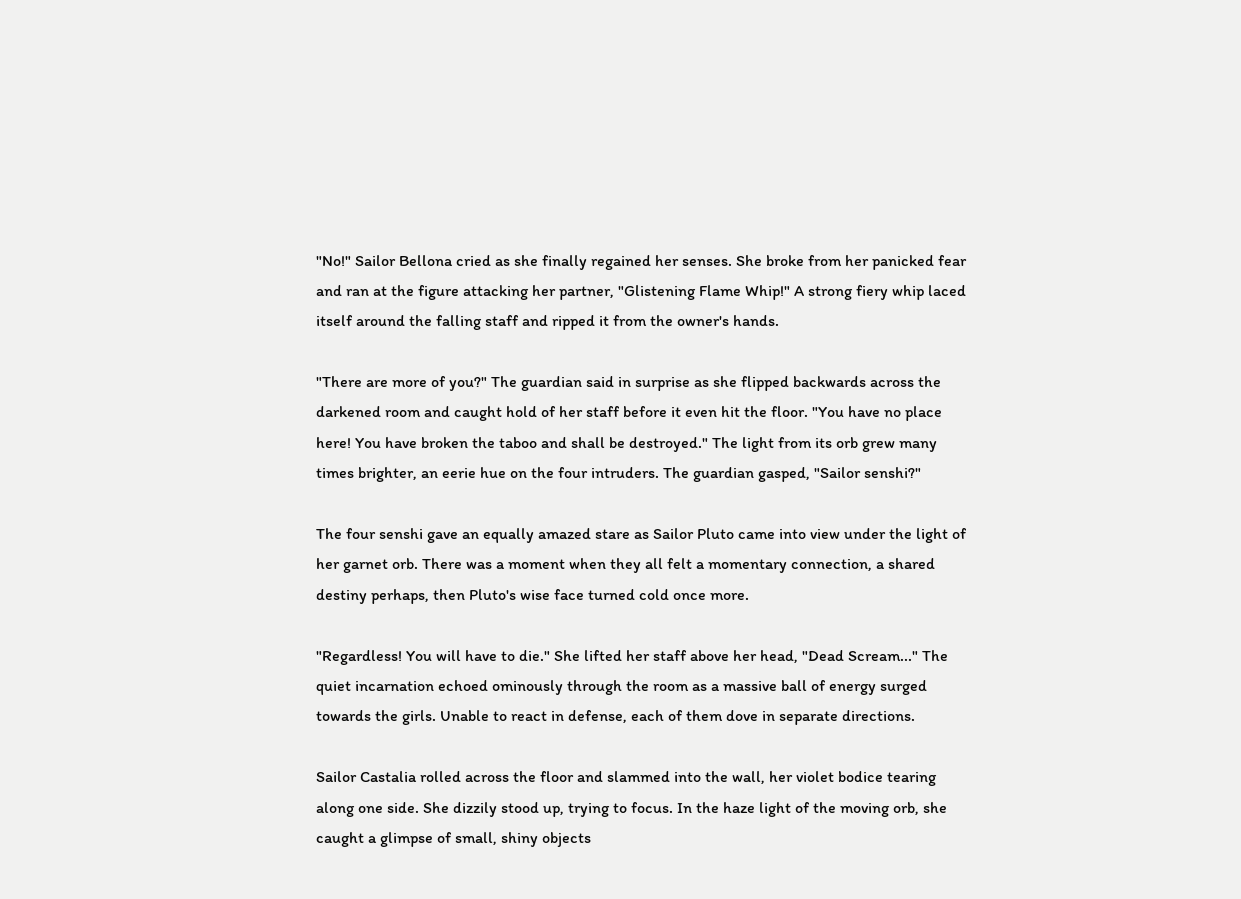"No!" Sailor Bellona cried as she finally regained her senses. She broke from her panicked fear and ran at the figure attacking her partner, "Glistening Flame Whip!" A strong fiery whip laced itself around the falling staff and ripped it from the owner's hands.

"There are more of you?" The guardian said in surprise as she flipped backwards across the darkened room and caught hold of her staff before it even hit the floor. "You have no place here! You have broken the taboo and shall be destroyed." The light from its orb grew many times brighter, an eerie hue on the four intruders. The guardian gasped, "Sailor senshi?"

The four senshi gave an equally amazed stare as Sailor Pluto came into view under the light of her garnet orb. There was a moment when they all felt a momentary connection, a shared destiny perhaps, then Pluto's wise face turned cold once more.

"Regardless! You will have to die." She lifted her staff above her head, "Dead Scream..." The quiet incarnation echoed ominously through the room as a massive ball of energy surged towards the girls. Unable to react in defense, each of them dove in separate directions.

Sailor Castalia rolled across the floor and slammed into the wall, her violet bodice tearing along one side. She dizzily stood up, trying to focus. In the haze light of the moving orb, she caught a glimpse of small, shiny objects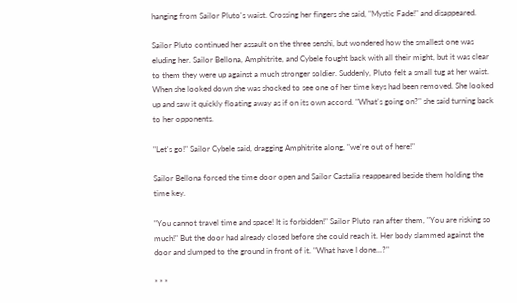hanging from Sailor Pluto's waist. Crossing her fingers she said, "Mystic Fade!" and disappeared.

Sailor Pluto continued her assault on the three senshi, but wondered how the smallest one was eluding her. Sailor Bellona, Amphitrite, and Cybele fought back with all their might, but it was clear to them they were up against a much stronger soldier. Suddenly, Pluto felt a small tug at her waist. When she looked down she was shocked to see one of her time keys had been removed. She looked up and saw it quickly floating away as if on its own accord. "What's going on?" she said turning back to her opponents.

"Let's go!" Sailor Cybele said, dragging Amphitrite along, "we're out of here!"

Sailor Bellona forced the time door open and Sailor Castalia reappeared beside them holding the time key.

"You cannot travel time and space! It is forbidden!" Sailor Pluto ran after them, "You are risking so much!" But the door had already closed before she could reach it. Her body slammed against the door and slumped to the ground in front of it. "What have I done...?"

* * *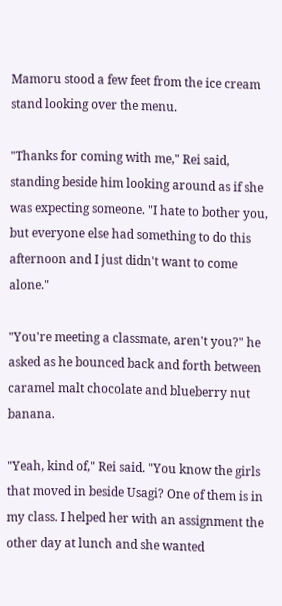Mamoru stood a few feet from the ice cream stand looking over the menu.

"Thanks for coming with me," Rei said, standing beside him looking around as if she was expecting someone. "I hate to bother you, but everyone else had something to do this afternoon and I just didn't want to come alone."

"You're meeting a classmate, aren't you?" he asked as he bounced back and forth between caramel malt chocolate and blueberry nut banana.

"Yeah, kind of," Rei said. "You know the girls that moved in beside Usagi? One of them is in my class. I helped her with an assignment the other day at lunch and she wanted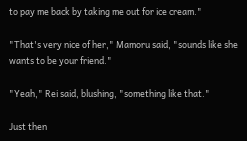to pay me back by taking me out for ice cream."

"That's very nice of her," Mamoru said, "sounds like she wants to be your friend."

"Yeah," Rei said, blushing, "something like that."

Just then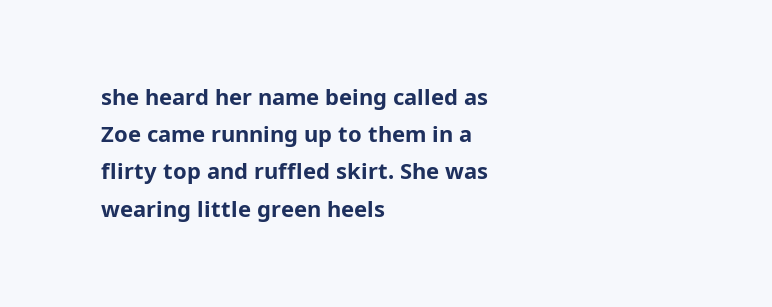she heard her name being called as Zoe came running up to them in a flirty top and ruffled skirt. She was wearing little green heels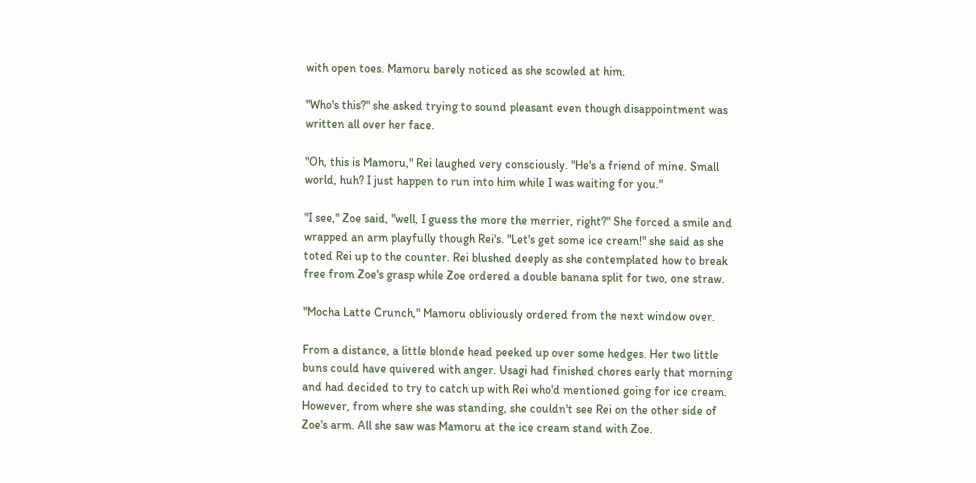with open toes. Mamoru barely noticed as she scowled at him.

"Who's this?" she asked trying to sound pleasant even though disappointment was written all over her face.

"Oh, this is Mamoru," Rei laughed very consciously. "He's a friend of mine. Small world, huh? I just happen to run into him while I was waiting for you."

"I see," Zoe said, "well, I guess the more the merrier, right?" She forced a smile and wrapped an arm playfully though Rei's. "Let's get some ice cream!" she said as she toted Rei up to the counter. Rei blushed deeply as she contemplated how to break free from Zoe's grasp while Zoe ordered a double banana split for two, one straw.

"Mocha Latte Crunch," Mamoru obliviously ordered from the next window over.

From a distance, a little blonde head peeked up over some hedges. Her two little buns could have quivered with anger. Usagi had finished chores early that morning and had decided to try to catch up with Rei who'd mentioned going for ice cream. However, from where she was standing, she couldn't see Rei on the other side of Zoe's arm. All she saw was Mamoru at the ice cream stand with Zoe.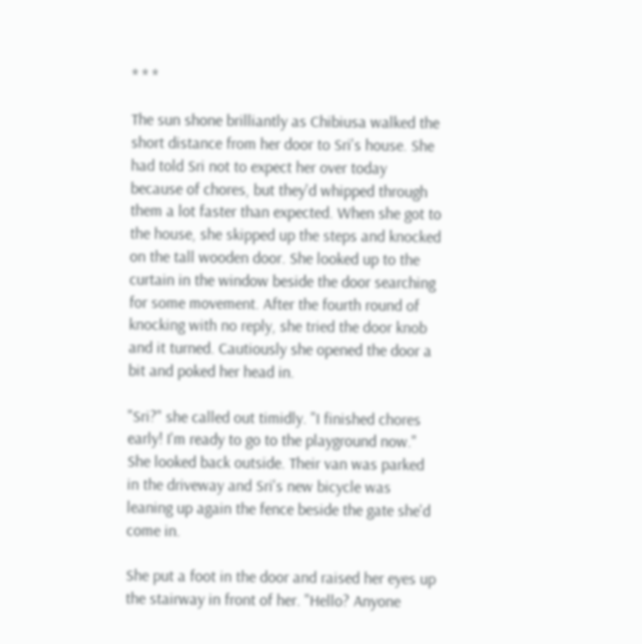* * *

The sun shone brilliantly as Chibiusa walked the short distance from her door to Sri's house. She had told Sri not to expect her over today because of chores, but they'd whipped through them a lot faster than expected. When she got to the house, she skipped up the steps and knocked on the tall wooden door. She looked up to the curtain in the window beside the door searching for some movement. After the fourth round of knocking with no reply, she tried the door knob and it turned. Cautiously she opened the door a bit and poked her head in.

"Sri?" she called out timidly. "I finished chores early! I'm ready to go to the playground now." She looked back outside. Their van was parked in the driveway and Sri's new bicycle was leaning up again the fence beside the gate she'd come in.

She put a foot in the door and raised her eyes up the stairway in front of her. "Hello? Anyone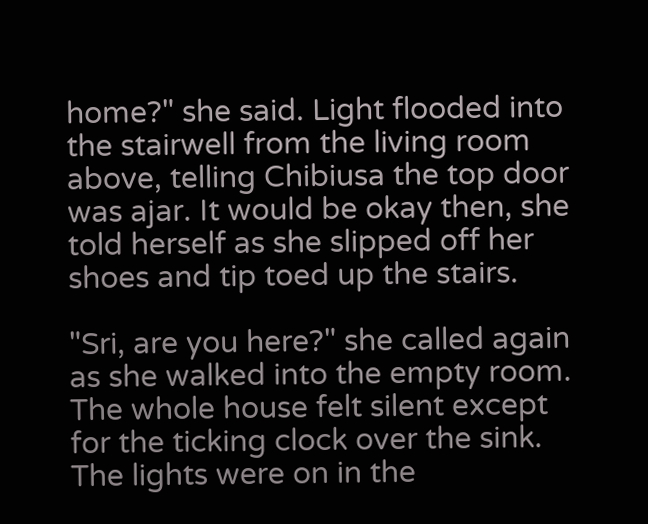home?" she said. Light flooded into the stairwell from the living room above, telling Chibiusa the top door was ajar. It would be okay then, she told herself as she slipped off her shoes and tip toed up the stairs.

"Sri, are you here?" she called again as she walked into the empty room. The whole house felt silent except for the ticking clock over the sink. The lights were on in the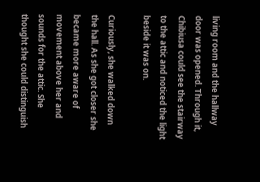living room and the hallway door was opened. Through it, Chibiusa could see the stairway to the attic and noticed the light beside it was on.

Curiously, she walked down the hall. As she got closer she became more aware of movement above her and sounds for the attic. She thought she could distinguish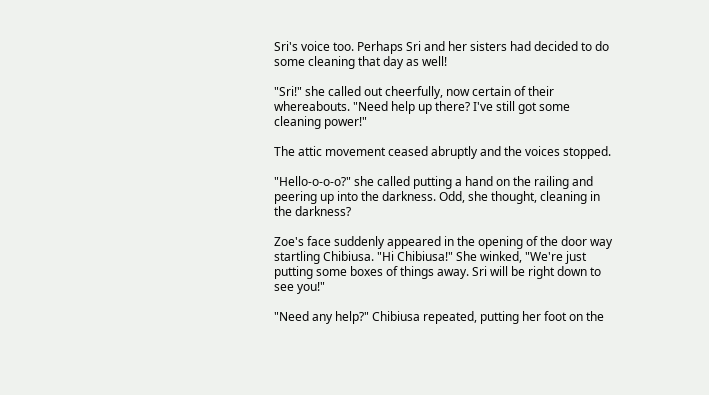Sri's voice too. Perhaps Sri and her sisters had decided to do some cleaning that day as well!

"Sri!" she called out cheerfully, now certain of their whereabouts. "Need help up there? I've still got some cleaning power!"

The attic movement ceased abruptly and the voices stopped.

"Hello-o-o-o?" she called putting a hand on the railing and peering up into the darkness. Odd, she thought, cleaning in the darkness?

Zoe's face suddenly appeared in the opening of the door way startling Chibiusa. "Hi Chibiusa!" She winked, "We're just putting some boxes of things away. Sri will be right down to see you!"

"Need any help?" Chibiusa repeated, putting her foot on the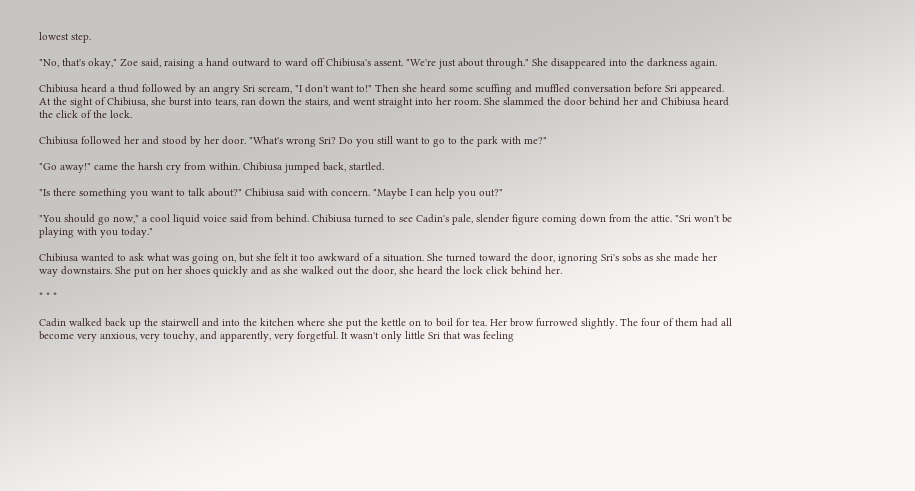lowest step.

"No, that's okay," Zoe said, raising a hand outward to ward off Chibiusa's assent. "We're just about through." She disappeared into the darkness again.

Chibiusa heard a thud followed by an angry Sri scream, "I don't want to!" Then she heard some scuffing and muffled conversation before Sri appeared. At the sight of Chibiusa, she burst into tears, ran down the stairs, and went straight into her room. She slammed the door behind her and Chibiusa heard the click of the lock.

Chibiusa followed her and stood by her door. "What's wrong Sri? Do you still want to go to the park with me?"

"Go away!" came the harsh cry from within. Chibiusa jumped back, startled.

"Is there something you want to talk about?" Chibiusa said with concern. "Maybe I can help you out?"

"You should go now," a cool liquid voice said from behind. Chibiusa turned to see Cadin's pale, slender figure coming down from the attic. "Sri won't be playing with you today."

Chibiusa wanted to ask what was going on, but she felt it too awkward of a situation. She turned toward the door, ignoring Sri's sobs as she made her way downstairs. She put on her shoes quickly and as she walked out the door, she heard the lock click behind her.

* * *

Cadin walked back up the stairwell and into the kitchen where she put the kettle on to boil for tea. Her brow furrowed slightly. The four of them had all become very anxious, very touchy, and apparently, very forgetful. It wasn't only little Sri that was feeling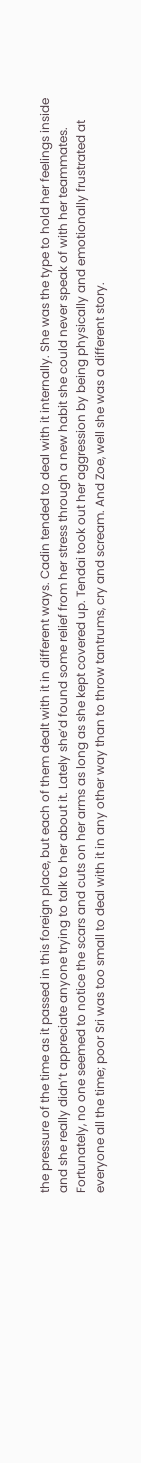the pressure of the time as it passed in this foreign place, but each of them dealt with it in different ways. Cadin tended to deal with it internally. She was the type to hold her feelings inside and she really didn’t appreciate anyone trying to talk to her about it. Lately she’d found some relief from her stress through a new habit she could never speak of with her teammates. Fortunately, no one seemed to notice the scars and cuts on her arms as long as she kept covered up. Tendai took out her aggression by being physically and emotionally frustrated at everyone all the time; poor Sri was too small to deal with it in any other way than to throw tantrums, cry and scream. And Zoe, well she was a different story.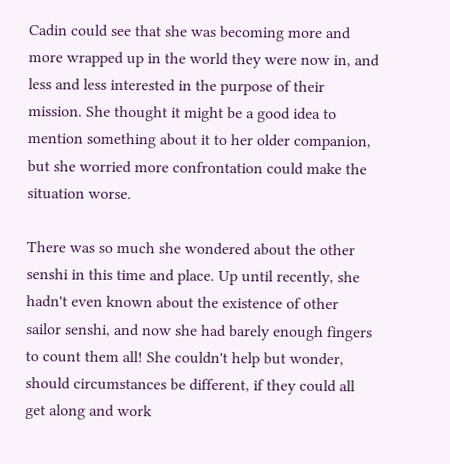Cadin could see that she was becoming more and more wrapped up in the world they were now in, and less and less interested in the purpose of their mission. She thought it might be a good idea to mention something about it to her older companion, but she worried more confrontation could make the situation worse.

There was so much she wondered about the other senshi in this time and place. Up until recently, she hadn't even known about the existence of other sailor senshi, and now she had barely enough fingers to count them all! She couldn't help but wonder, should circumstances be different, if they could all get along and work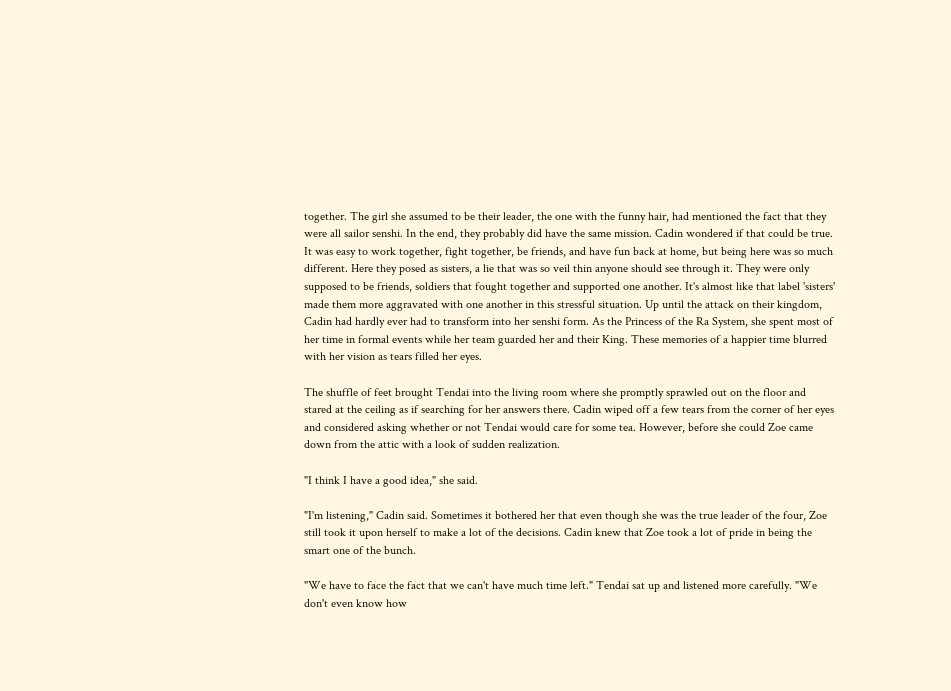together. The girl she assumed to be their leader, the one with the funny hair, had mentioned the fact that they were all sailor senshi. In the end, they probably did have the same mission. Cadin wondered if that could be true. It was easy to work together, fight together, be friends, and have fun back at home, but being here was so much different. Here they posed as sisters, a lie that was so veil thin anyone should see through it. They were only supposed to be friends, soldiers that fought together and supported one another. It's almost like that label 'sisters' made them more aggravated with one another in this stressful situation. Up until the attack on their kingdom, Cadin had hardly ever had to transform into her senshi form. As the Princess of the Ra System, she spent most of her time in formal events while her team guarded her and their King. These memories of a happier time blurred with her vision as tears filled her eyes.

The shuffle of feet brought Tendai into the living room where she promptly sprawled out on the floor and stared at the ceiling as if searching for her answers there. Cadin wiped off a few tears from the corner of her eyes and considered asking whether or not Tendai would care for some tea. However, before she could Zoe came down from the attic with a look of sudden realization.

"I think I have a good idea," she said.

"I'm listening," Cadin said. Sometimes it bothered her that even though she was the true leader of the four, Zoe still took it upon herself to make a lot of the decisions. Cadin knew that Zoe took a lot of pride in being the smart one of the bunch.

"We have to face the fact that we can't have much time left." Tendai sat up and listened more carefully. "We don't even know how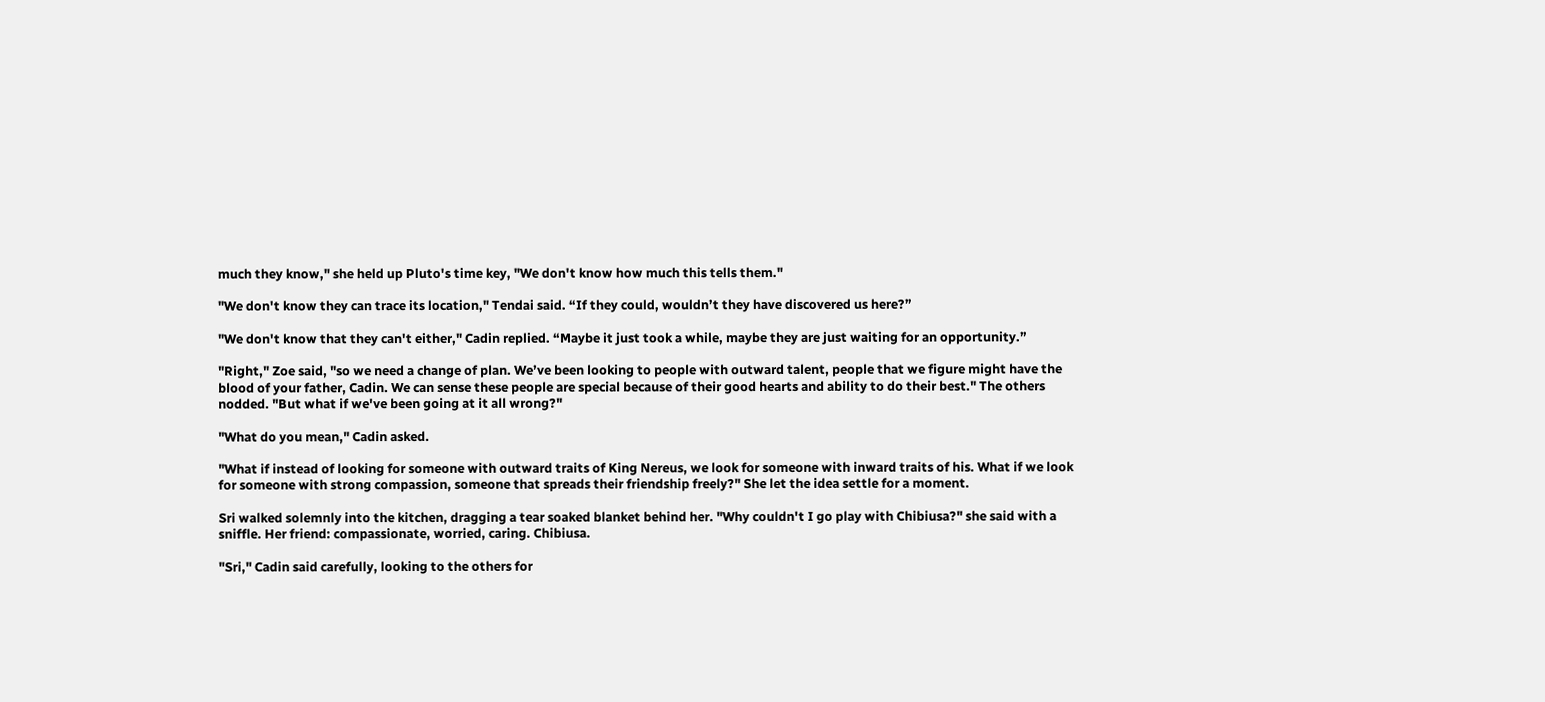much they know," she held up Pluto's time key, "We don't know how much this tells them."

"We don't know they can trace its location," Tendai said. “If they could, wouldn’t they have discovered us here?”

"We don't know that they can't either," Cadin replied. “Maybe it just took a while, maybe they are just waiting for an opportunity.”

"Right," Zoe said, "so we need a change of plan. We’ve been looking to people with outward talent, people that we figure might have the blood of your father, Cadin. We can sense these people are special because of their good hearts and ability to do their best." The others nodded. "But what if we've been going at it all wrong?"

"What do you mean," Cadin asked.

"What if instead of looking for someone with outward traits of King Nereus, we look for someone with inward traits of his. What if we look for someone with strong compassion, someone that spreads their friendship freely?" She let the idea settle for a moment.

Sri walked solemnly into the kitchen, dragging a tear soaked blanket behind her. "Why couldn't I go play with Chibiusa?" she said with a sniffle. Her friend: compassionate, worried, caring. Chibiusa.

"Sri," Cadin said carefully, looking to the others for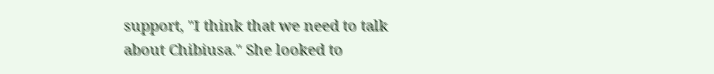support, "I think that we need to talk about Chibiusa." She looked to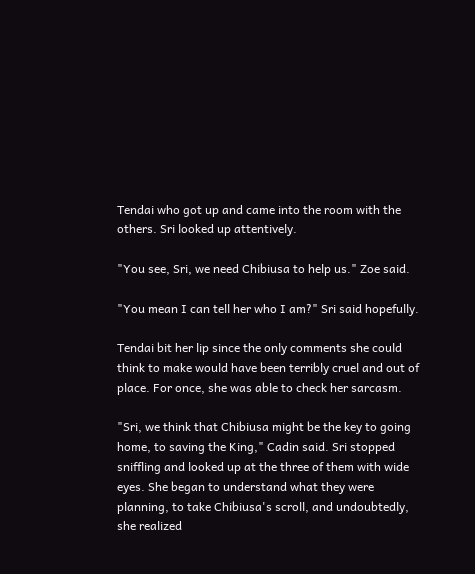Tendai who got up and came into the room with the others. Sri looked up attentively.

"You see, Sri, we need Chibiusa to help us." Zoe said.

"You mean I can tell her who I am?" Sri said hopefully.

Tendai bit her lip since the only comments she could think to make would have been terribly cruel and out of place. For once, she was able to check her sarcasm.

"Sri, we think that Chibiusa might be the key to going home, to saving the King," Cadin said. Sri stopped sniffling and looked up at the three of them with wide eyes. She began to understand what they were planning, to take Chibiusa's scroll, and undoubtedly, she realized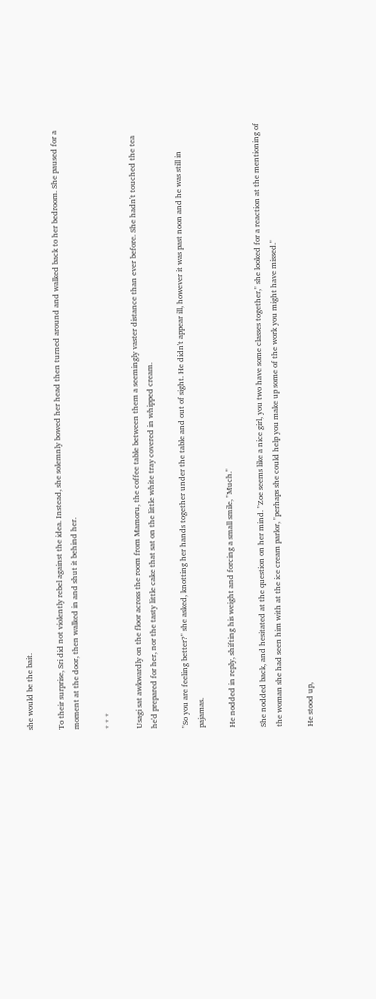she would be the bait.

To their surprise, Sri did not violently rebel against the idea. Instead, she solemnly bowed her head then turned around and walked back to her bedroom. She paused for a moment at the door, then walked in and shut it behind her.

* * *

Usagi sat awkwardly on the floor across the room from Mamoru, the coffee table between them a seemingly vaster distance than ever before. She hadn't touched the tea he'd prepared for her, nor the tasty little cake that sat on the little white tray covered in whipped cream.

"So you are feeling better?" she asked, knotting her hands together under the table and out of sight. He didn't appear ill, however it was past noon and he was still in pajamas.

He nodded in reply, shifting his weight and forcing a small smile, "Much."

She nodded back, and hesitated at the question on her mind. "Zoe seems like a nice girl, you two have some classes together," she looked for a reaction at the mentioning of the woman she had seen him with at the ice cream parlor, "perhaps she could help you make up some of the work you might have missed."

He stood up,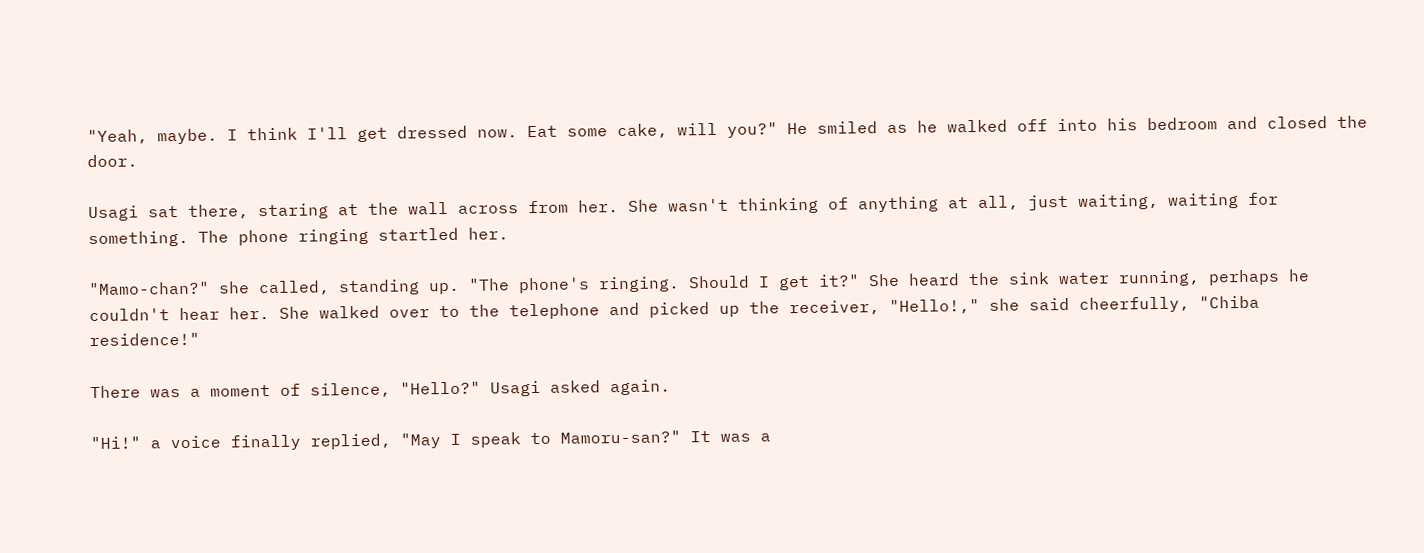"Yeah, maybe. I think I'll get dressed now. Eat some cake, will you?" He smiled as he walked off into his bedroom and closed the door.

Usagi sat there, staring at the wall across from her. She wasn't thinking of anything at all, just waiting, waiting for something. The phone ringing startled her.

"Mamo-chan?" she called, standing up. "The phone's ringing. Should I get it?" She heard the sink water running, perhaps he couldn't hear her. She walked over to the telephone and picked up the receiver, "Hello!," she said cheerfully, "Chiba residence!"

There was a moment of silence, "Hello?" Usagi asked again.

"Hi!" a voice finally replied, "May I speak to Mamoru-san?" It was a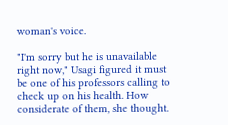woman's voice.

"I'm sorry but he is unavailable right now," Usagi figured it must be one of his professors calling to check up on his health. How considerate of them, she thought.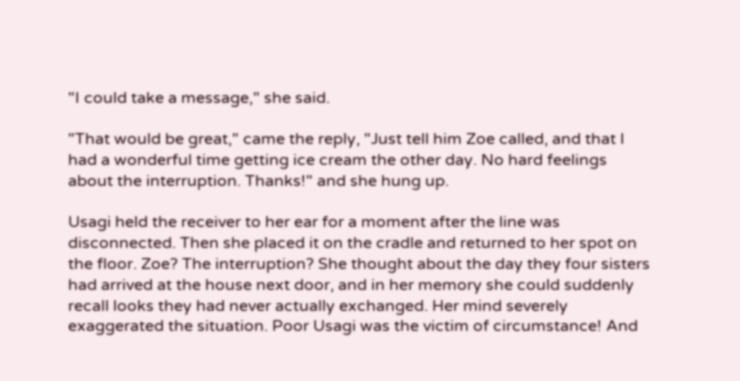"I could take a message," she said.

"That would be great," came the reply, "Just tell him Zoe called, and that I had a wonderful time getting ice cream the other day. No hard feelings about the interruption. Thanks!" and she hung up.

Usagi held the receiver to her ear for a moment after the line was disconnected. Then she placed it on the cradle and returned to her spot on the floor. Zoe? The interruption? She thought about the day they four sisters had arrived at the house next door, and in her memory she could suddenly recall looks they had never actually exchanged. Her mind severely exaggerated the situation. Poor Usagi was the victim of circumstance! And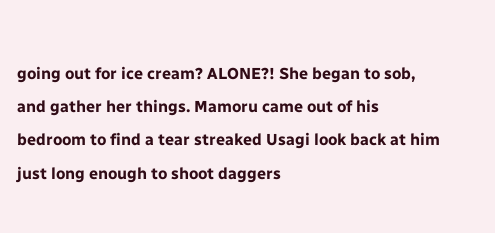going out for ice cream? ALONE?! She began to sob, and gather her things. Mamoru came out of his bedroom to find a tear streaked Usagi look back at him just long enough to shoot daggers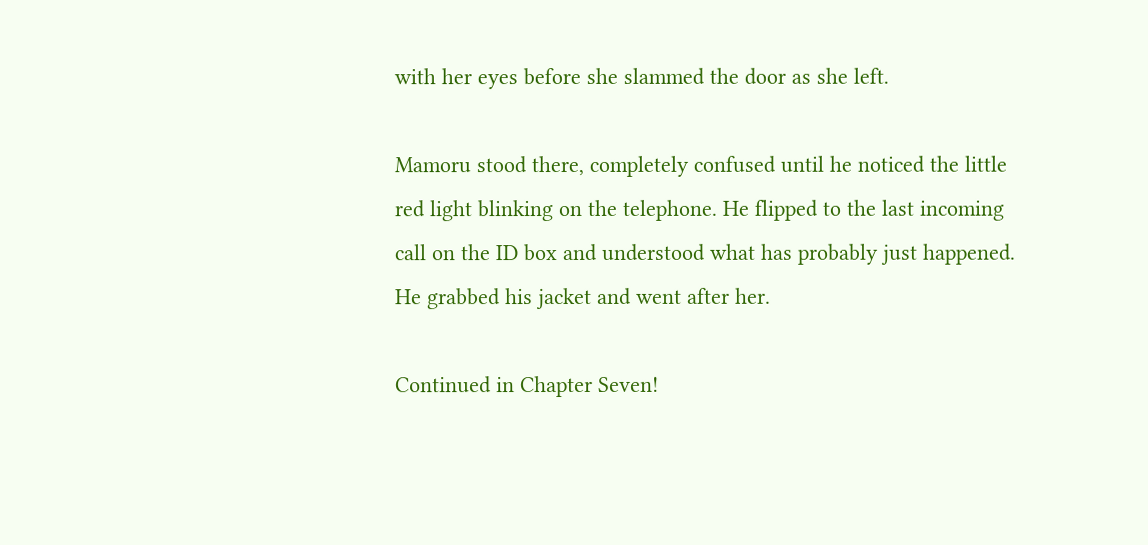with her eyes before she slammed the door as she left.

Mamoru stood there, completely confused until he noticed the little red light blinking on the telephone. He flipped to the last incoming call on the ID box and understood what has probably just happened. He grabbed his jacket and went after her.

Continued in Chapter Seven!